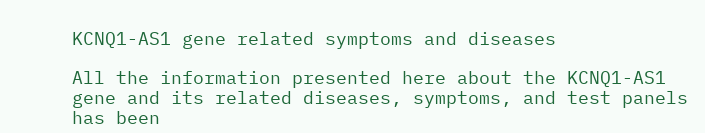KCNQ1-AS1 gene related symptoms and diseases

All the information presented here about the KCNQ1-AS1 gene and its related diseases, symptoms, and test panels has been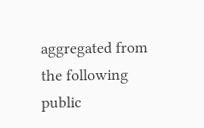aggregated from the following public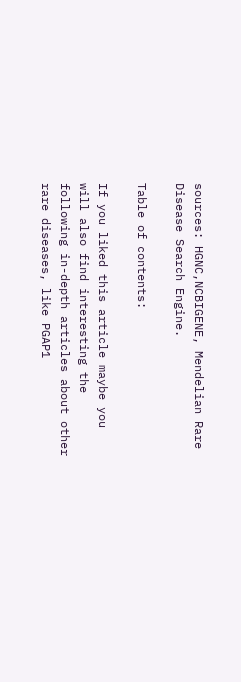sources: HGNC,NCBIGENE, Mendelian Rare Disease Search Engine.

Table of contents:

If you liked this article maybe you will also find interesting the following in-depth articles about other rare diseases, like PGAP1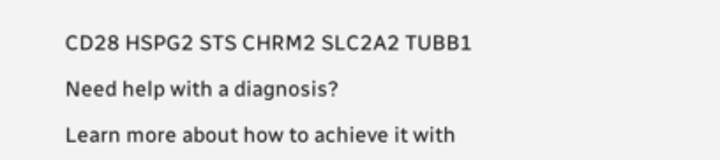CD28 HSPG2 STS CHRM2 SLC2A2 TUBB1

Need help with a diagnosis?

Learn more about how to achieve it with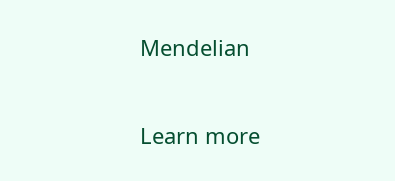Mendelian

Learn more